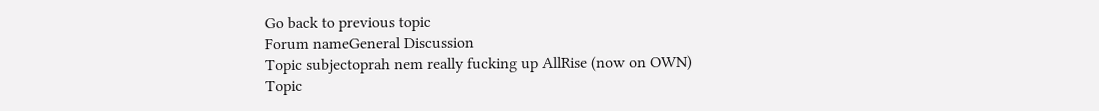Go back to previous topic
Forum nameGeneral Discussion
Topic subjectoprah nem really fucking up AllRise (now on OWN)
Topic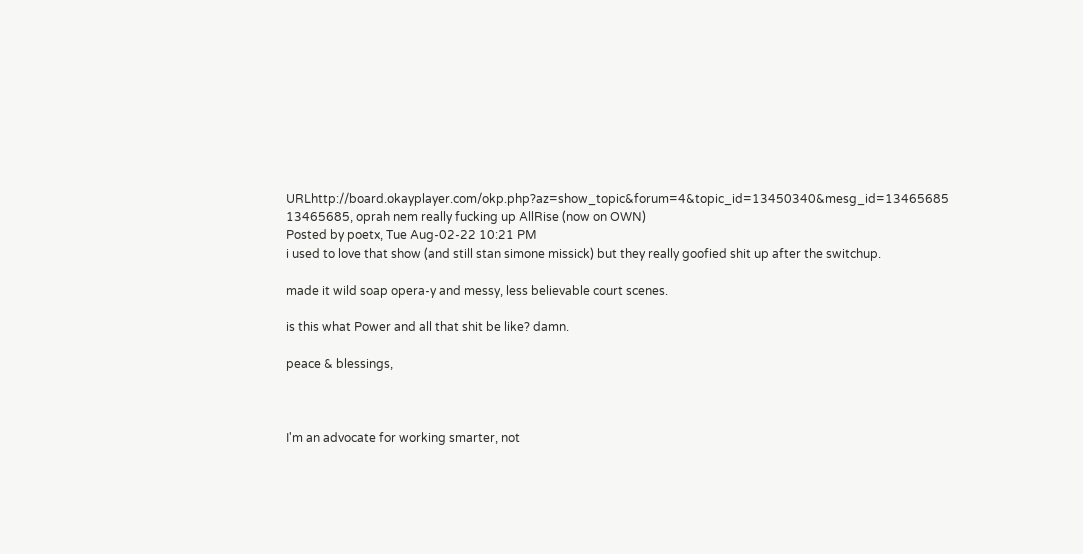URLhttp://board.okayplayer.com/okp.php?az=show_topic&forum=4&topic_id=13450340&mesg_id=13465685
13465685, oprah nem really fucking up AllRise (now on OWN)
Posted by poetx, Tue Aug-02-22 10:21 PM
i used to love that show (and still stan simone missick) but they really goofied shit up after the switchup.

made it wild soap opera-y and messy, less believable court scenes.

is this what Power and all that shit be like? damn.

peace & blessings,



I'm an advocate for working smarter, not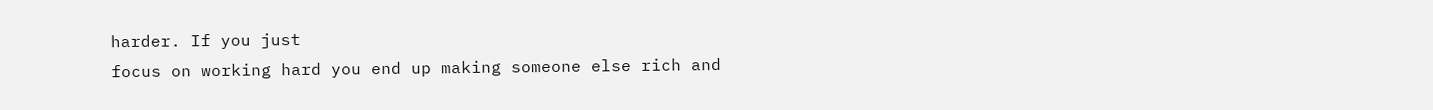harder. If you just
focus on working hard you end up making someone else rich and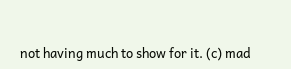not having much to show for it. (c) mad